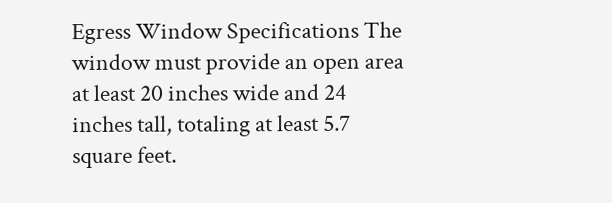Egress Window Specifications The window must provide an open area at least 20 inches wide and 24 inches tall, totaling at least 5.7 square feet.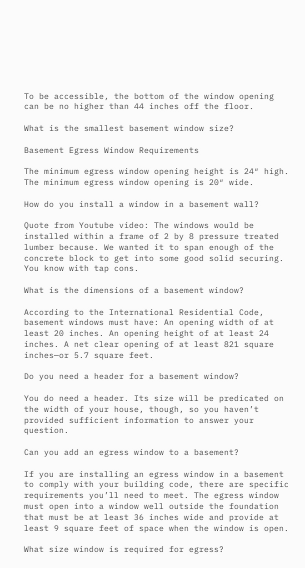To be accessible, the bottom of the window opening can be no higher than 44 inches off the floor.

What is the smallest basement window size?

Basement Egress Window Requirements

The minimum egress window opening height is 24″ high. The minimum egress window opening is 20″ wide.

How do you install a window in a basement wall?

Quote from Youtube video: The windows would be installed within a frame of 2 by 8 pressure treated lumber because. We wanted it to span enough of the concrete block to get into some good solid securing. You know with tap cons.

What is the dimensions of a basement window?

According to the International Residential Code, basement windows must have: An opening width of at least 20 inches. An opening height of at least 24 inches. A net clear opening of at least 821 square inches—or 5.7 square feet.

Do you need a header for a basement window?

You do need a header. Its size will be predicated on the width of your house, though, so you haven’t provided sufficient information to answer your question.

Can you add an egress window to a basement?

If you are installing an egress window in a basement to comply with your building code, there are specific requirements you’ll need to meet. The egress window must open into a window well outside the foundation that must be at least 36 inches wide and provide at least 9 square feet of space when the window is open.

What size window is required for egress?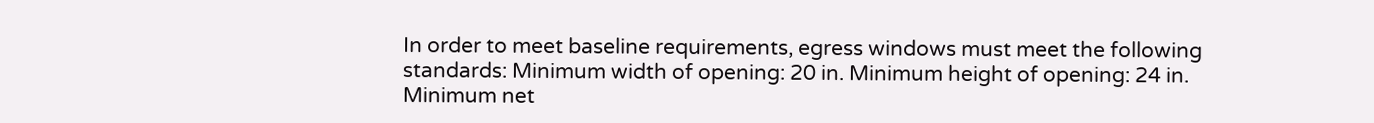In order to meet baseline requirements, egress windows must meet the following standards: Minimum width of opening: 20 in. Minimum height of opening: 24 in. Minimum net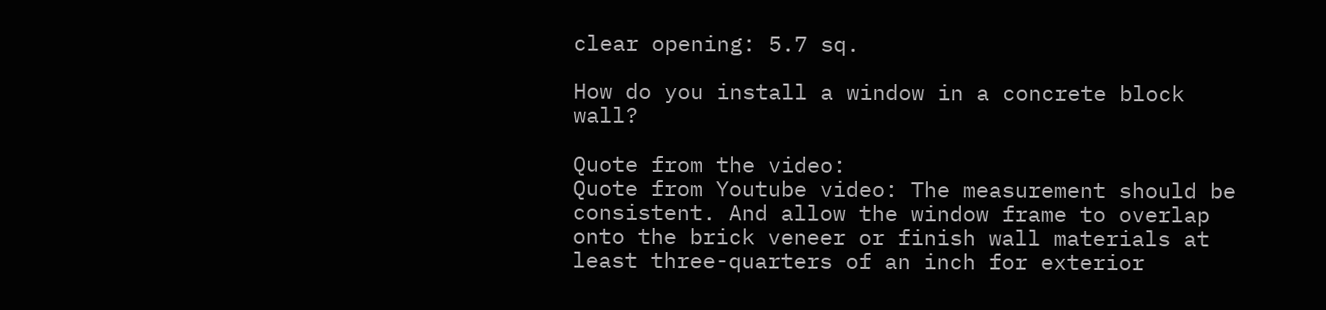clear opening: 5.7 sq.

How do you install a window in a concrete block wall?

Quote from the video:
Quote from Youtube video: The measurement should be consistent. And allow the window frame to overlap onto the brick veneer or finish wall materials at least three-quarters of an inch for exterior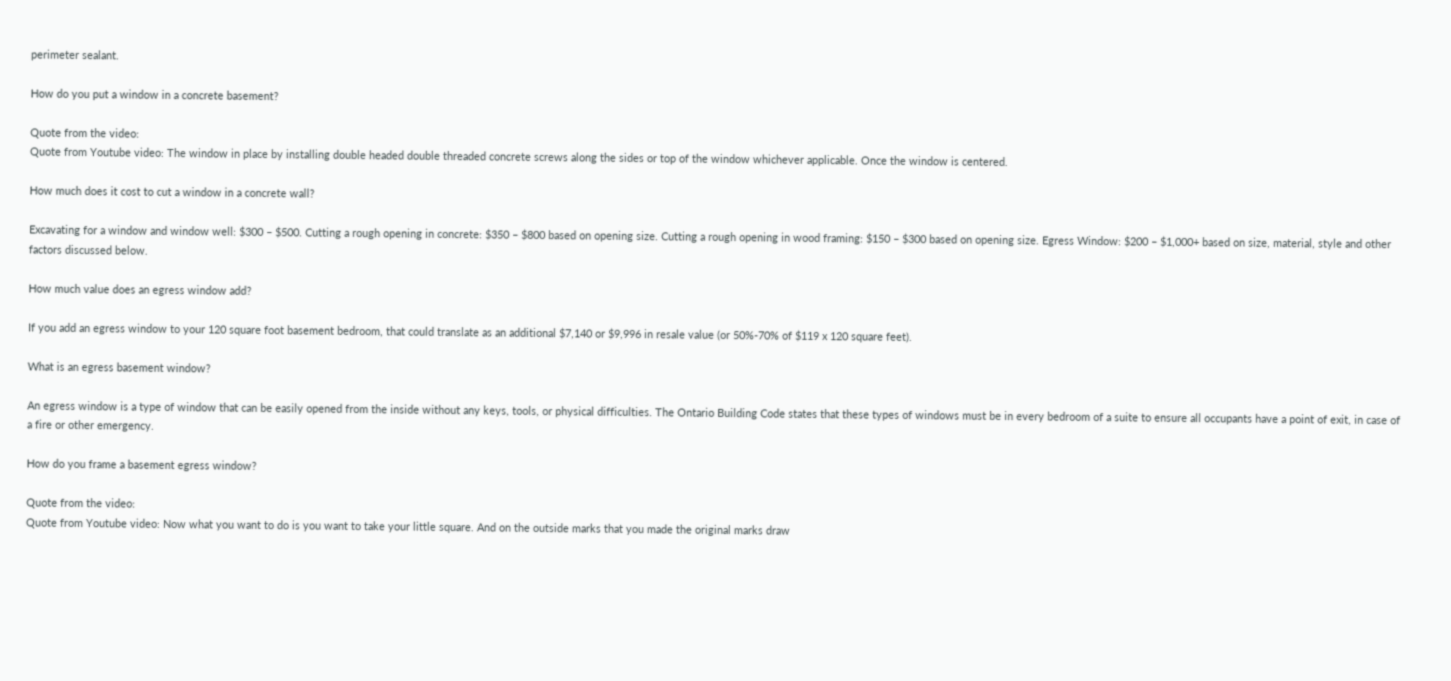perimeter sealant.

How do you put a window in a concrete basement?

Quote from the video:
Quote from Youtube video: The window in place by installing double headed double threaded concrete screws along the sides or top of the window whichever applicable. Once the window is centered.

How much does it cost to cut a window in a concrete wall?

Excavating for a window and window well: $300 – $500. Cutting a rough opening in concrete: $350 – $800 based on opening size. Cutting a rough opening in wood framing: $150 – $300 based on opening size. Egress Window: $200 – $1,000+ based on size, material, style and other factors discussed below.

How much value does an egress window add?

If you add an egress window to your 120 square foot basement bedroom, that could translate as an additional $7,140 or $9,996 in resale value (or 50%-70% of $119 x 120 square feet).

What is an egress basement window?

An egress window is a type of window that can be easily opened from the inside without any keys, tools, or physical difficulties. The Ontario Building Code states that these types of windows must be in every bedroom of a suite to ensure all occupants have a point of exit, in case of a fire or other emergency.

How do you frame a basement egress window?

Quote from the video:
Quote from Youtube video: Now what you want to do is you want to take your little square. And on the outside marks that you made the original marks draw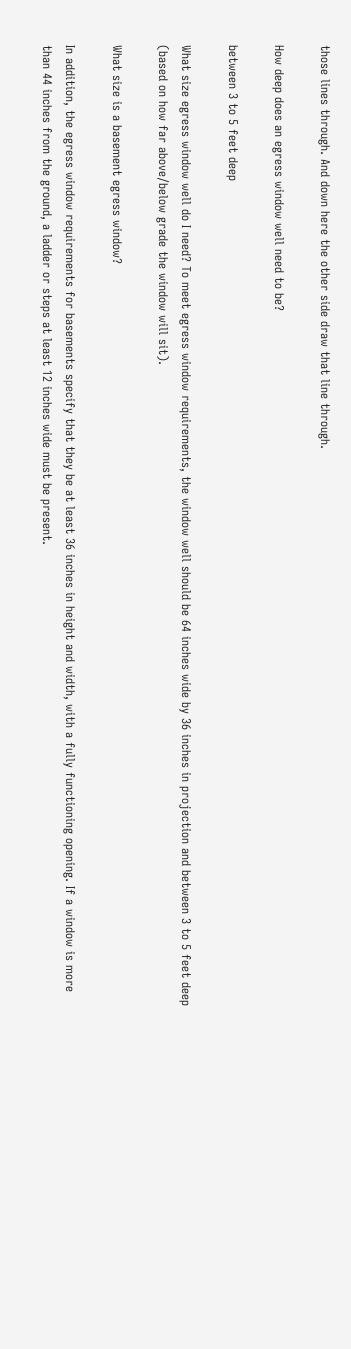those lines through. And down here the other side draw that line through.

How deep does an egress window well need to be?

between 3 to 5 feet deep

What size egress window well do I need? To meet egress window requirements, the window well should be 64 inches wide by 36 inches in projection and between 3 to 5 feet deep (based on how far above/below grade the window will sit).

What size is a basement egress window?

In addition, the egress window requirements for basements specify that they be at least 36 inches in height and width, with a fully functioning opening. If a window is more than 44 inches from the ground, a ladder or steps at least 12 inches wide must be present.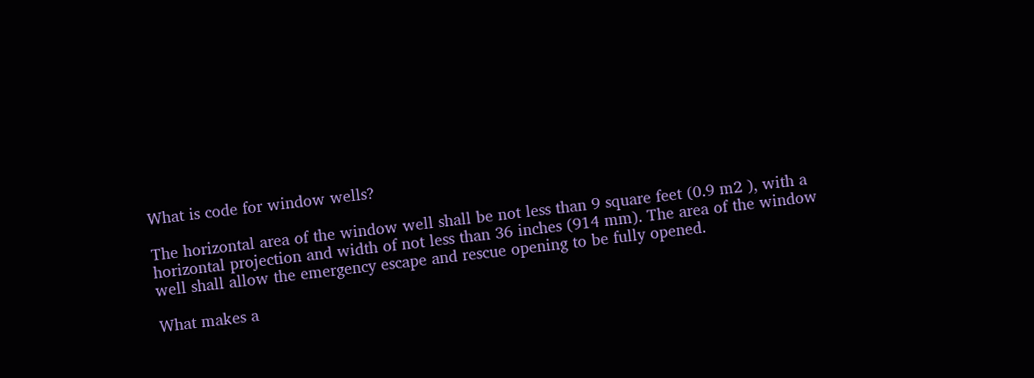What is code for window wells?

The horizontal area of the window well shall be not less than 9 square feet (0.9 m2 ), with a horizontal projection and width of not less than 36 inches (914 mm). The area of the window well shall allow the emergency escape and rescue opening to be fully opened.

What makes a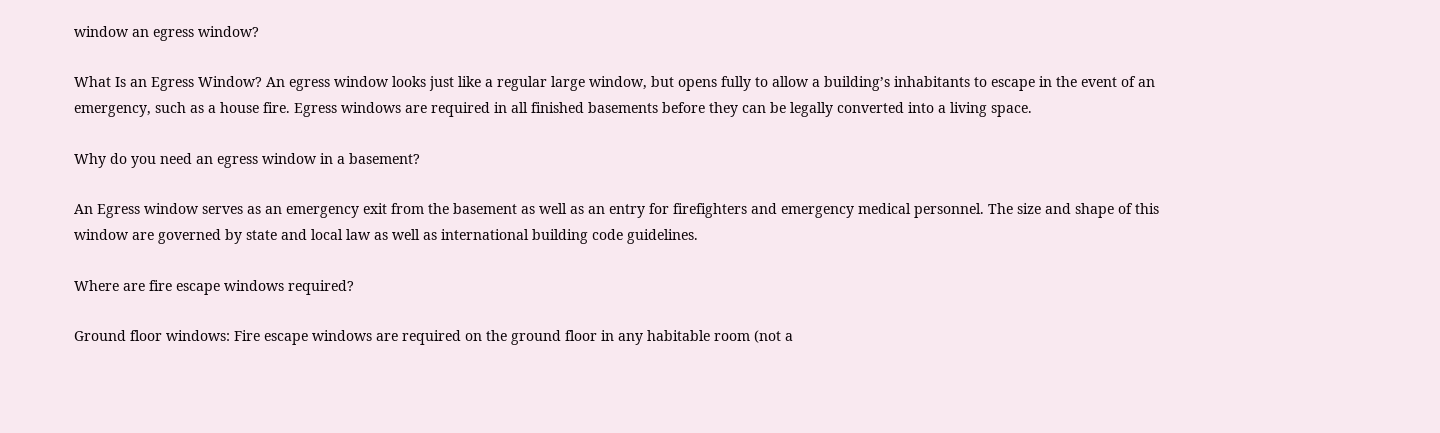window an egress window?

What Is an Egress Window? An egress window looks just like a regular large window, but opens fully to allow a building’s inhabitants to escape in the event of an emergency, such as a house fire. Egress windows are required in all finished basements before they can be legally converted into a living space.

Why do you need an egress window in a basement?

An Egress window serves as an emergency exit from the basement as well as an entry for firefighters and emergency medical personnel. The size and shape of this window are governed by state and local law as well as international building code guidelines.

Where are fire escape windows required?

Ground floor windows: Fire escape windows are required on the ground floor in any habitable room (not a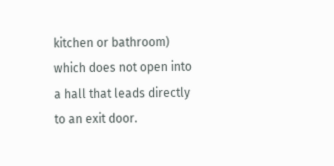kitchen or bathroom) which does not open into a hall that leads directly to an exit door.